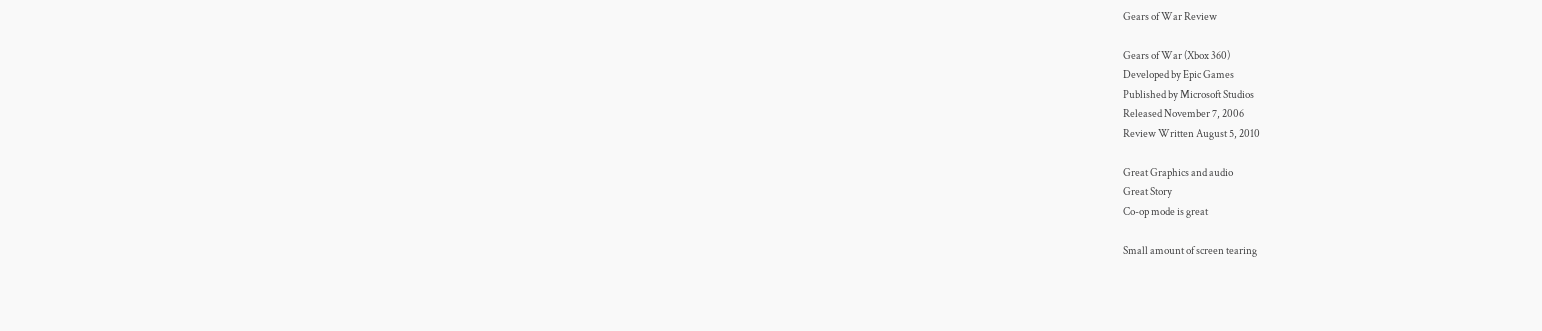Gears of War Review

Gears of War (Xbox 360)
Developed by Epic Games
Published by Microsoft Studios
Released November 7, 2006
Review Written August 5, 2010

Great Graphics and audio
Great Story
Co-op mode is great

Small amount of screen tearing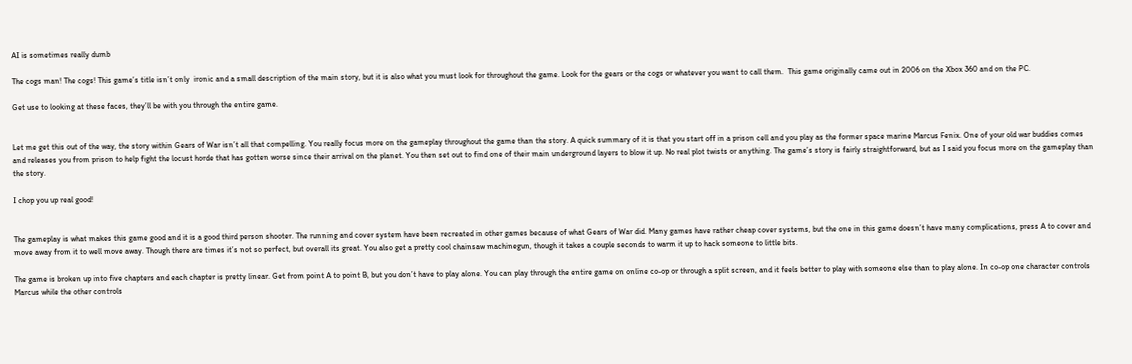AI is sometimes really dumb

The cogs man! The cogs! This game’s title isn’t only  ironic and a small description of the main story, but it is also what you must look for throughout the game. Look for the gears or the cogs or whatever you want to call them.  This game originally came out in 2006 on the Xbox 360 and on the PC.

Get use to looking at these faces, they’ll be with you through the entire game.


Let me get this out of the way, the story within Gears of War isn’t all that compelling. You really focus more on the gameplay throughout the game than the story. A quick summary of it is that you start off in a prison cell and you play as the former space marine Marcus Fenix. One of your old war buddies comes and releases you from prison to help fight the locust horde that has gotten worse since their arrival on the planet. You then set out to find one of their main underground layers to blow it up. No real plot twists or anything. The game’s story is fairly straightforward, but as I said you focus more on the gameplay than the story.

I chop you up real good!


The gameplay is what makes this game good and it is a good third person shooter. The running and cover system have been recreated in other games because of what Gears of War did. Many games have rather cheap cover systems, but the one in this game doesn’t have many complications, press A to cover and move away from it to well move away. Though there are times it’s not so perfect, but overall its great. You also get a pretty cool chainsaw machinegun, though it takes a couple seconds to warm it up to hack someone to little bits.

The game is broken up into five chapters and each chapter is pretty linear. Get from point A to point B, but you don’t have to play alone. You can play through the entire game on online co-op or through a split screen, and it feels better to play with someone else than to play alone. In co-op one character controls Marcus while the other controls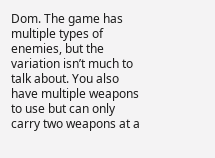Dom. The game has multiple types of enemies, but the variation isn’t much to talk about. You also have multiple weapons to use but can only carry two weapons at a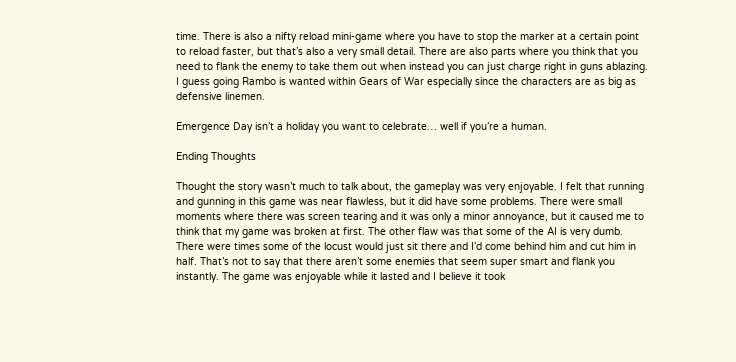time. There is also a nifty reload mini-game where you have to stop the marker at a certain point to reload faster, but that’s also a very small detail. There are also parts where you think that you need to flank the enemy to take them out when instead you can just charge right in guns ablazing. I guess going Rambo is wanted within Gears of War especially since the characters are as big as defensive linemen.

Emergence Day isn’t a holiday you want to celebrate… well if you’re a human.

Ending Thoughts

Thought the story wasn’t much to talk about, the gameplay was very enjoyable. I felt that running and gunning in this game was near flawless, but it did have some problems. There were small moments where there was screen tearing and it was only a minor annoyance, but it caused me to think that my game was broken at first. The other flaw was that some of the AI is very dumb. There were times some of the locust would just sit there and I’d come behind him and cut him in half. That’s not to say that there aren’t some enemies that seem super smart and flank you instantly. The game was enjoyable while it lasted and I believe it took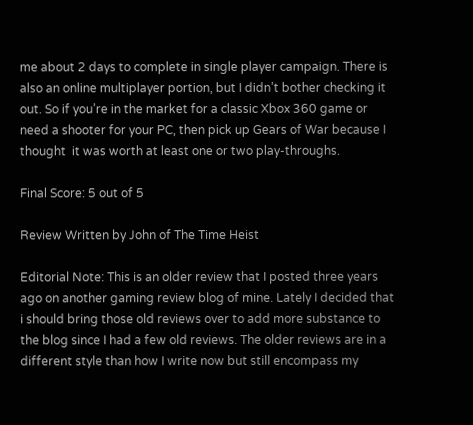me about 2 days to complete in single player campaign. There is also an online multiplayer portion, but I didn’t bother checking it out. So if you’re in the market for a classic Xbox 360 game or need a shooter for your PC, then pick up Gears of War because I thought  it was worth at least one or two play-throughs.

Final Score: 5 out of 5

Review Written by John of The Time Heist

Editorial Note: This is an older review that I posted three years ago on another gaming review blog of mine. Lately I decided that i should bring those old reviews over to add more substance to the blog since I had a few old reviews. The older reviews are in a different style than how I write now but still encompass my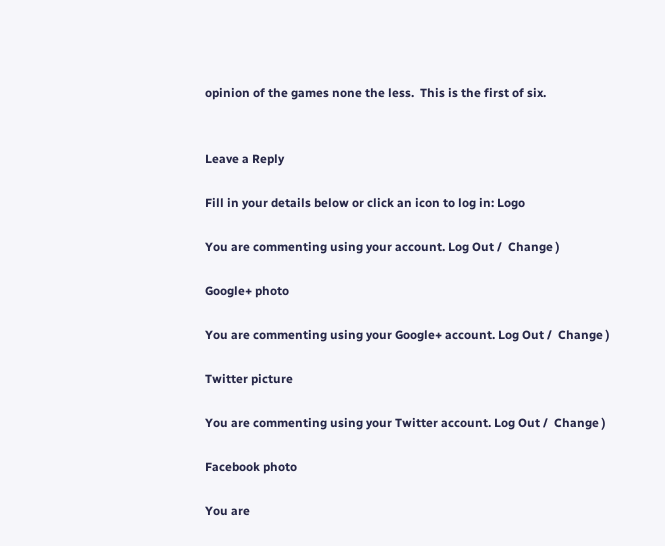opinion of the games none the less.  This is the first of six.


Leave a Reply

Fill in your details below or click an icon to log in: Logo

You are commenting using your account. Log Out /  Change )

Google+ photo

You are commenting using your Google+ account. Log Out /  Change )

Twitter picture

You are commenting using your Twitter account. Log Out /  Change )

Facebook photo

You are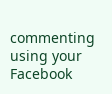commenting using your Facebook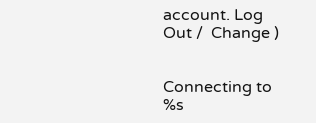account. Log Out /  Change )


Connecting to %s